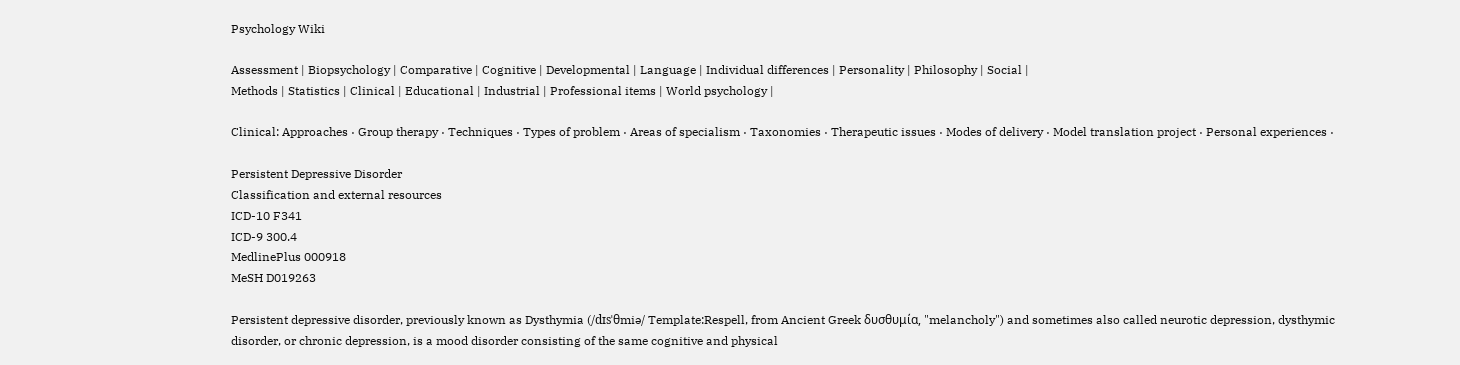Psychology Wiki

Assessment | Biopsychology | Comparative | Cognitive | Developmental | Language | Individual differences | Personality | Philosophy | Social |
Methods | Statistics | Clinical | Educational | Industrial | Professional items | World psychology |

Clinical: Approaches · Group therapy · Techniques · Types of problem · Areas of specialism · Taxonomies · Therapeutic issues · Modes of delivery · Model translation project · Personal experiences ·

Persistent Depressive Disorder
Classification and external resources
ICD-10 F341
ICD-9 300.4
MedlinePlus 000918
MeSH D019263

Persistent depressive disorder, previously known as Dysthymia (/dɪsˈθmiə/ Template:Respell, from Ancient Greek δυσθυμία, "melancholy") and sometimes also called neurotic depression, dysthymic disorder, or chronic depression, is a mood disorder consisting of the same cognitive and physical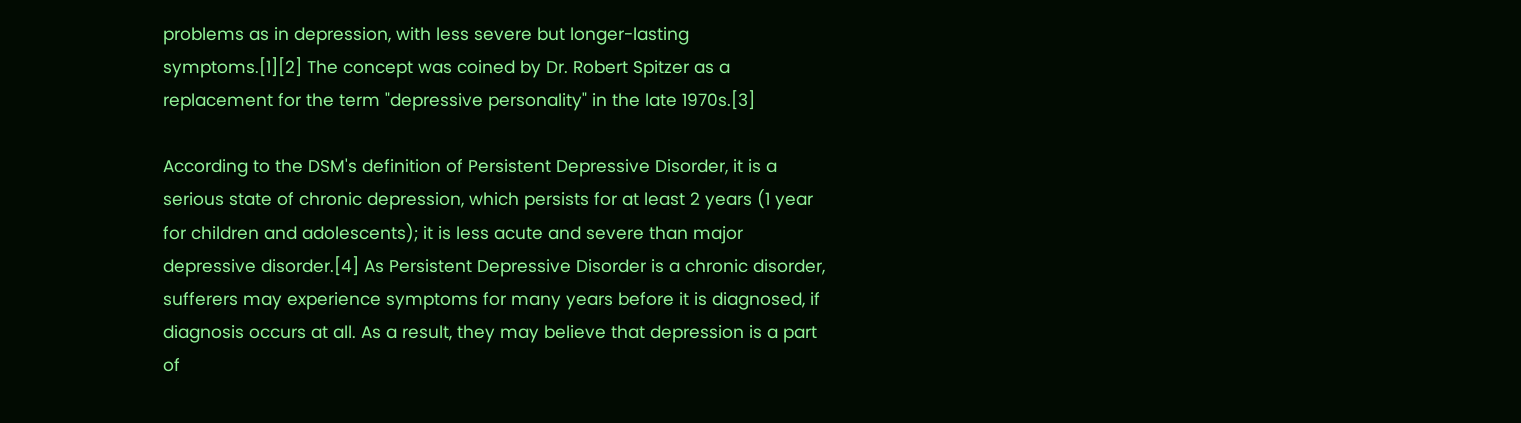problems as in depression, with less severe but longer-lasting symptoms.[1][2] The concept was coined by Dr. Robert Spitzer as a replacement for the term "depressive personality" in the late 1970s.[3]

According to the DSM's definition of Persistent Depressive Disorder, it is a serious state of chronic depression, which persists for at least 2 years (1 year for children and adolescents); it is less acute and severe than major depressive disorder.[4] As Persistent Depressive Disorder is a chronic disorder, sufferers may experience symptoms for many years before it is diagnosed, if diagnosis occurs at all. As a result, they may believe that depression is a part of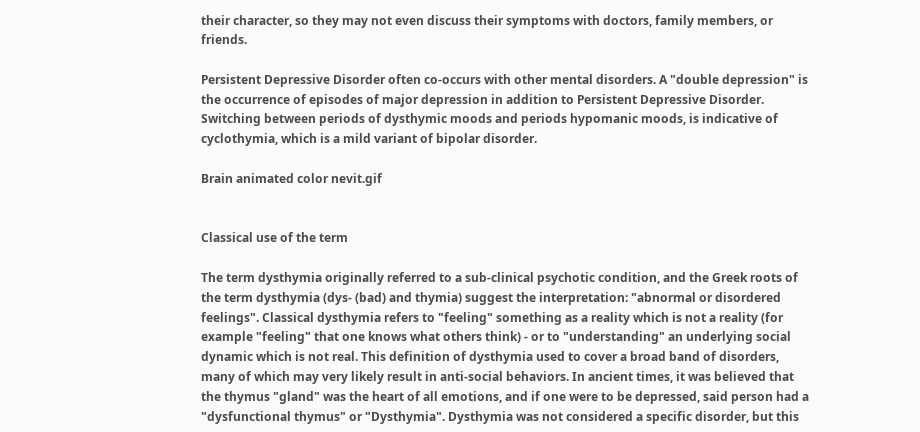their character, so they may not even discuss their symptoms with doctors, family members, or friends.

Persistent Depressive Disorder often co-occurs with other mental disorders. A "double depression" is the occurrence of episodes of major depression in addition to Persistent Depressive Disorder. Switching between periods of dysthymic moods and periods hypomanic moods, is indicative of cyclothymia, which is a mild variant of bipolar disorder.

Brain animated color nevit.gif


Classical use of the term

The term dysthymia originally referred to a sub-clinical psychotic condition, and the Greek roots of the term dysthymia (dys- (bad) and thymia) suggest the interpretation: "abnormal or disordered feelings". Classical dysthymia refers to "feeling" something as a reality which is not a reality (for example "feeling" that one knows what others think) - or to "understanding" an underlying social dynamic which is not real. This definition of dysthymia used to cover a broad band of disorders, many of which may very likely result in anti-social behaviors. In ancient times, it was believed that the thymus "gland" was the heart of all emotions, and if one were to be depressed, said person had a "dysfunctional thymus" or "Dysthymia". Dysthymia was not considered a specific disorder, but this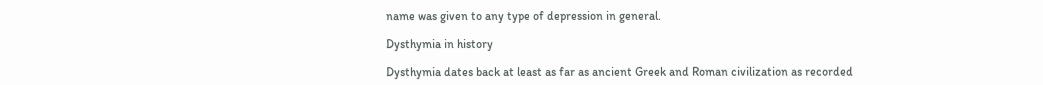name was given to any type of depression in general.

Dysthymia in history

Dysthymia dates back at least as far as ancient Greek and Roman civilization as recorded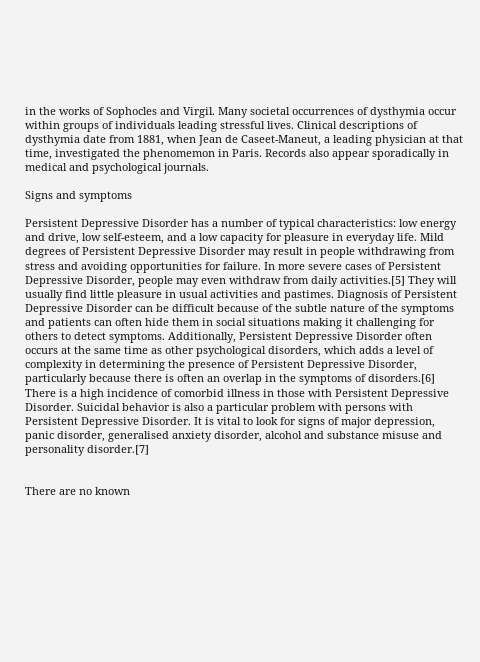in the works of Sophocles and Virgil. Many societal occurrences of dysthymia occur within groups of individuals leading stressful lives. Clinical descriptions of dysthymia date from 1881, when Jean de Caseet-Maneut, a leading physician at that time, investigated the phenomemon in Paris. Records also appear sporadically in medical and psychological journals.

Signs and symptoms

Persistent Depressive Disorder has a number of typical characteristics: low energy and drive, low self-esteem, and a low capacity for pleasure in everyday life. Mild degrees of Persistent Depressive Disorder may result in people withdrawing from stress and avoiding opportunities for failure. In more severe cases of Persistent Depressive Disorder, people may even withdraw from daily activities.[5] They will usually find little pleasure in usual activities and pastimes. Diagnosis of Persistent Depressive Disorder can be difficult because of the subtle nature of the symptoms and patients can often hide them in social situations making it challenging for others to detect symptoms. Additionally, Persistent Depressive Disorder often occurs at the same time as other psychological disorders, which adds a level of complexity in determining the presence of Persistent Depressive Disorder, particularly because there is often an overlap in the symptoms of disorders.[6] There is a high incidence of comorbid illness in those with Persistent Depressive Disorder. Suicidal behavior is also a particular problem with persons with Persistent Depressive Disorder. It is vital to look for signs of major depression, panic disorder, generalised anxiety disorder, alcohol and substance misuse and personality disorder.[7]


There are no known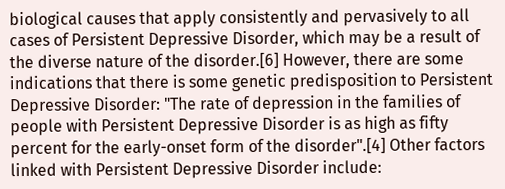biological causes that apply consistently and pervasively to all cases of Persistent Depressive Disorder, which may be a result of the diverse nature of the disorder.[6] However, there are some indications that there is some genetic predisposition to Persistent Depressive Disorder: "The rate of depression in the families of people with Persistent Depressive Disorder is as high as fifty percent for the early-onset form of the disorder".[4] Other factors linked with Persistent Depressive Disorder include: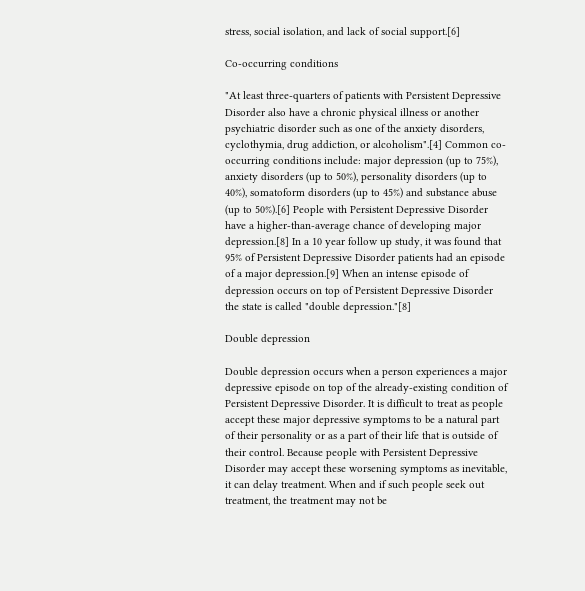stress, social isolation, and lack of social support.[6]

Co-occurring conditions

"At least three-quarters of patients with Persistent Depressive Disorder also have a chronic physical illness or another psychiatric disorder such as one of the anxiety disorders, cyclothymia, drug addiction, or alcoholism".[4] Common co-occurring conditions include: major depression (up to 75%), anxiety disorders (up to 50%), personality disorders (up to 40%), somatoform disorders (up to 45%) and substance abuse (up to 50%).[6] People with Persistent Depressive Disorder have a higher-than-average chance of developing major depression.[8] In a 10 year follow up study, it was found that 95% of Persistent Depressive Disorder patients had an episode of a major depression.[9] When an intense episode of depression occurs on top of Persistent Depressive Disorder the state is called "double depression."[8]

Double depression

Double depression occurs when a person experiences a major depressive episode on top of the already-existing condition of Persistent Depressive Disorder. It is difficult to treat as people accept these major depressive symptoms to be a natural part of their personality or as a part of their life that is outside of their control. Because people with Persistent Depressive Disorder may accept these worsening symptoms as inevitable, it can delay treatment. When and if such people seek out treatment, the treatment may not be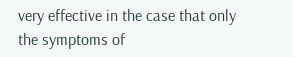very effective in the case that only the symptoms of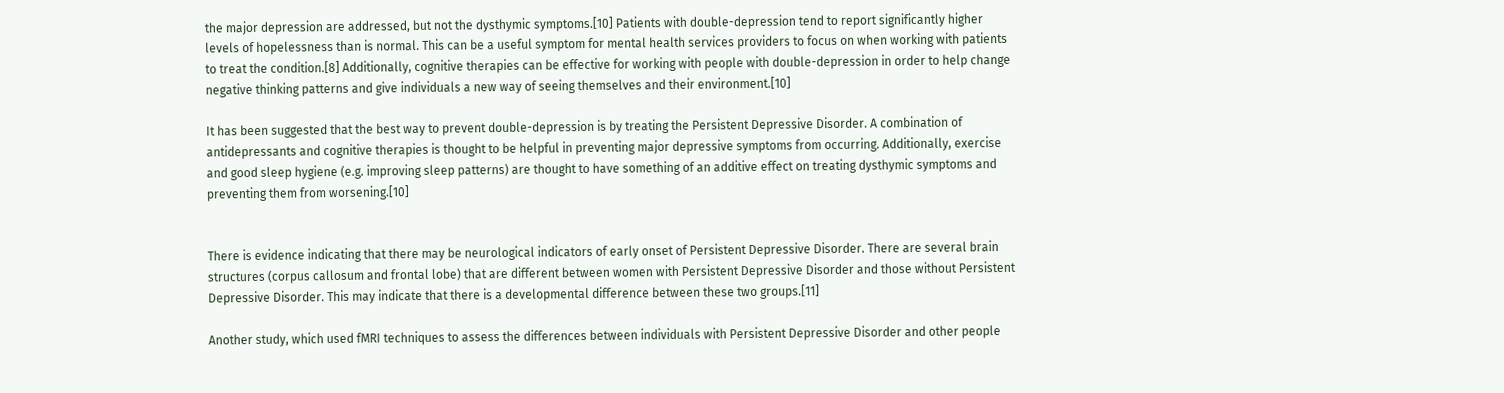the major depression are addressed, but not the dysthymic symptoms.[10] Patients with double-depression tend to report significantly higher levels of hopelessness than is normal. This can be a useful symptom for mental health services providers to focus on when working with patients to treat the condition.[8] Additionally, cognitive therapies can be effective for working with people with double-depression in order to help change negative thinking patterns and give individuals a new way of seeing themselves and their environment.[10]

It has been suggested that the best way to prevent double-depression is by treating the Persistent Depressive Disorder. A combination of antidepressants and cognitive therapies is thought to be helpful in preventing major depressive symptoms from occurring. Additionally, exercise and good sleep hygiene (e.g. improving sleep patterns) are thought to have something of an additive effect on treating dysthymic symptoms and preventing them from worsening.[10]


There is evidence indicating that there may be neurological indicators of early onset of Persistent Depressive Disorder. There are several brain structures (corpus callosum and frontal lobe) that are different between women with Persistent Depressive Disorder and those without Persistent Depressive Disorder. This may indicate that there is a developmental difference between these two groups.[11]

Another study, which used fMRI techniques to assess the differences between individuals with Persistent Depressive Disorder and other people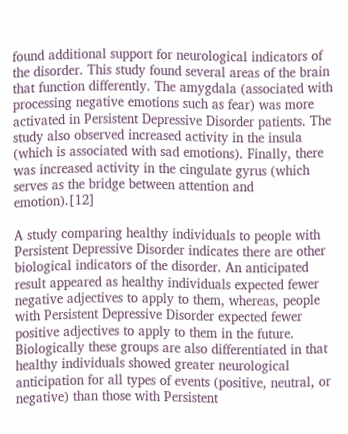found additional support for neurological indicators of the disorder. This study found several areas of the brain that function differently. The amygdala (associated with processing negative emotions such as fear) was more activated in Persistent Depressive Disorder patients. The study also observed increased activity in the insula (which is associated with sad emotions). Finally, there was increased activity in the cingulate gyrus (which serves as the bridge between attention and emotion).[12]

A study comparing healthy individuals to people with Persistent Depressive Disorder indicates there are other biological indicators of the disorder. An anticipated result appeared as healthy individuals expected fewer negative adjectives to apply to them, whereas, people with Persistent Depressive Disorder expected fewer positive adjectives to apply to them in the future. Biologically these groups are also differentiated in that healthy individuals showed greater neurological anticipation for all types of events (positive, neutral, or negative) than those with Persistent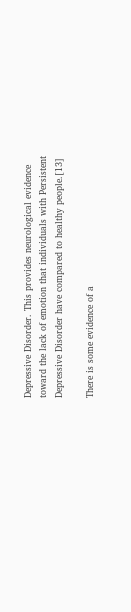Depressive Disorder. This provides neurological evidence toward the lack of emotion that individuals with Persistent Depressive Disorder have compared to healthy people.[13]

There is some evidence of a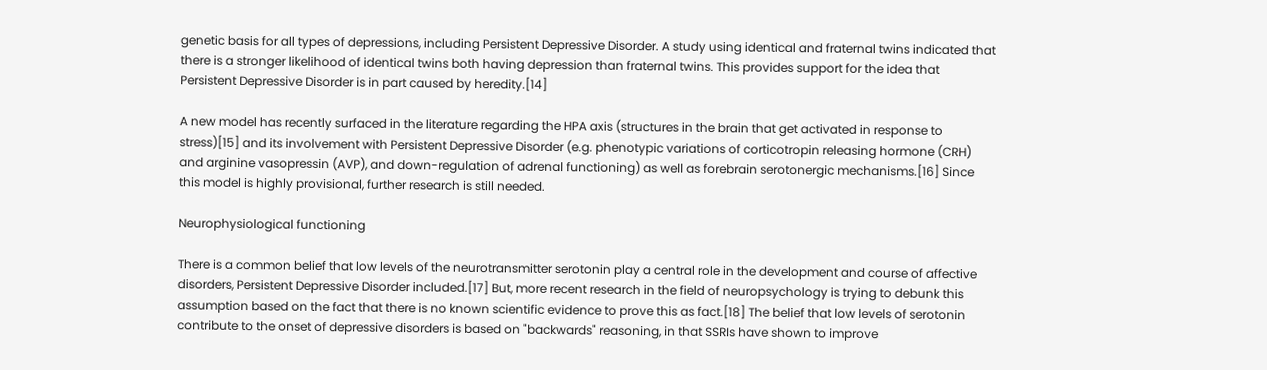genetic basis for all types of depressions, including Persistent Depressive Disorder. A study using identical and fraternal twins indicated that there is a stronger likelihood of identical twins both having depression than fraternal twins. This provides support for the idea that Persistent Depressive Disorder is in part caused by heredity.[14]

A new model has recently surfaced in the literature regarding the HPA axis (structures in the brain that get activated in response to stress)[15] and its involvement with Persistent Depressive Disorder (e.g. phenotypic variations of corticotropin releasing hormone (CRH) and arginine vasopressin (AVP), and down-regulation of adrenal functioning) as well as forebrain serotonergic mechanisms.[16] Since this model is highly provisional, further research is still needed.

Neurophysiological functioning

There is a common belief that low levels of the neurotransmitter serotonin play a central role in the development and course of affective disorders, Persistent Depressive Disorder included.[17] But, more recent research in the field of neuropsychology is trying to debunk this assumption based on the fact that there is no known scientific evidence to prove this as fact.[18] The belief that low levels of serotonin contribute to the onset of depressive disorders is based on "backwards" reasoning, in that SSRIs have shown to improve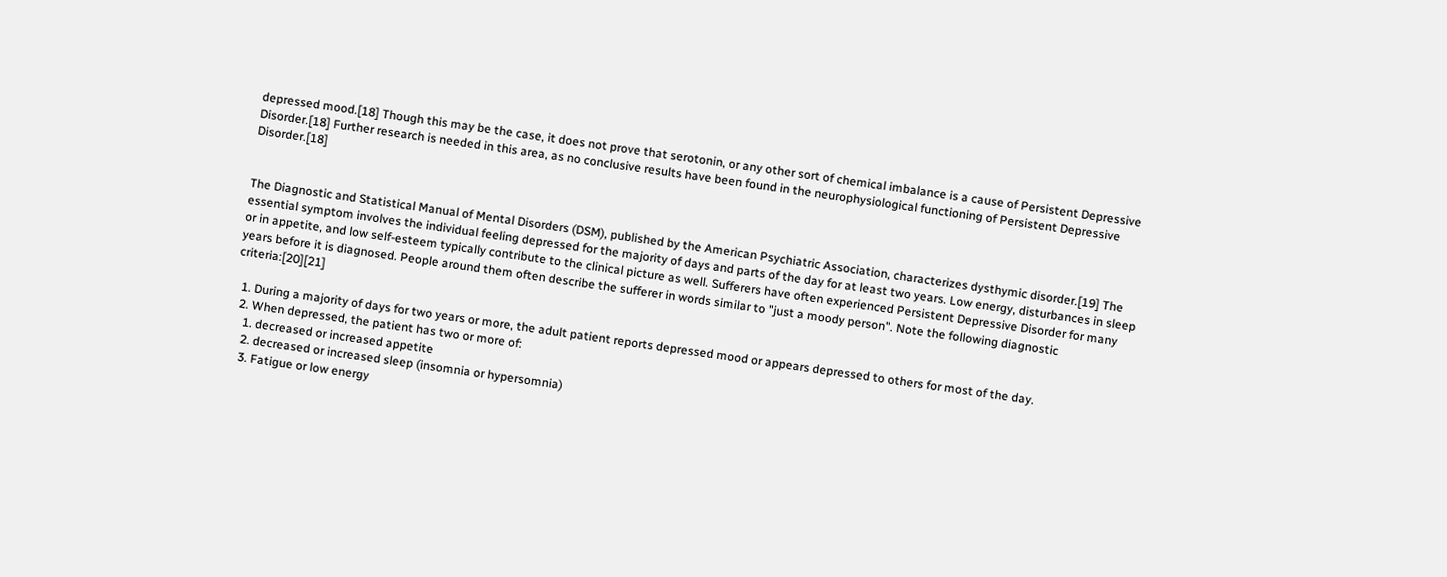depressed mood.[18] Though this may be the case, it does not prove that serotonin, or any other sort of chemical imbalance is a cause of Persistent Depressive Disorder.[18] Further research is needed in this area, as no conclusive results have been found in the neurophysiological functioning of Persistent Depressive Disorder.[18]


The Diagnostic and Statistical Manual of Mental Disorders (DSM), published by the American Psychiatric Association, characterizes dysthymic disorder.[19] The essential symptom involves the individual feeling depressed for the majority of days and parts of the day for at least two years. Low energy, disturbances in sleep or in appetite, and low self-esteem typically contribute to the clinical picture as well. Sufferers have often experienced Persistent Depressive Disorder for many years before it is diagnosed. People around them often describe the sufferer in words similar to "just a moody person". Note the following diagnostic criteria:[20][21]

  1. During a majority of days for two years or more, the adult patient reports depressed mood or appears depressed to others for most of the day.
  2. When depressed, the patient has two or more of:
    1. decreased or increased appetite
    2. decreased or increased sleep (insomnia or hypersomnia)
    3. Fatigue or low energy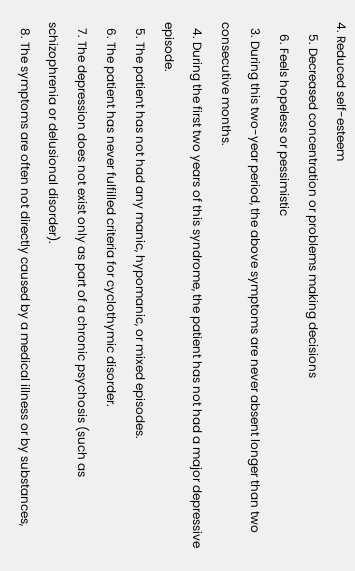4. Reduced self-esteem
    5. Decreased concentration or problems making decisions
    6. Feels hopeless or pessimistic
  3. During this two-year period, the above symptoms are never absent longer than two consecutive months.
  4. During the first two years of this syndrome, the patient has not had a major depressive episode.
  5. The patient has not had any manic, hypomanic, or mixed episodes.
  6. The patient has never fulfilled criteria for cyclothymic disorder.
  7. The depression does not exist only as part of a chronic psychosis (such as schizophrenia or delusional disorder).
  8. The symptoms are often not directly caused by a medical illness or by substances,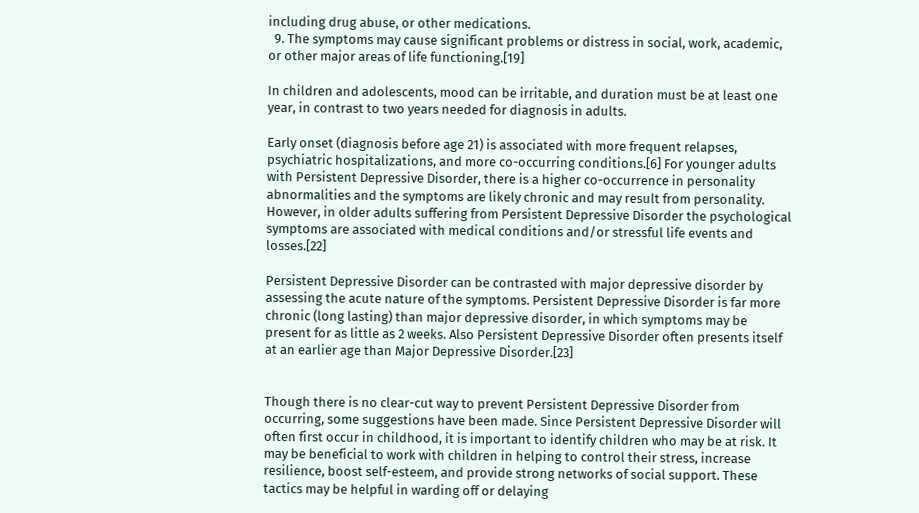including drug abuse, or other medications.
  9. The symptoms may cause significant problems or distress in social, work, academic, or other major areas of life functioning.[19]

In children and adolescents, mood can be irritable, and duration must be at least one year, in contrast to two years needed for diagnosis in adults.

Early onset (diagnosis before age 21) is associated with more frequent relapses, psychiatric hospitalizations, and more co-occurring conditions.[6] For younger adults with Persistent Depressive Disorder, there is a higher co-occurrence in personality abnormalities and the symptoms are likely chronic and may result from personality. However, in older adults suffering from Persistent Depressive Disorder the psychological symptoms are associated with medical conditions and/or stressful life events and losses.[22]

Persistent Depressive Disorder can be contrasted with major depressive disorder by assessing the acute nature of the symptoms. Persistent Depressive Disorder is far more chronic (long lasting) than major depressive disorder, in which symptoms may be present for as little as 2 weeks. Also Persistent Depressive Disorder often presents itself at an earlier age than Major Depressive Disorder.[23]


Though there is no clear-cut way to prevent Persistent Depressive Disorder from occurring, some suggestions have been made. Since Persistent Depressive Disorder will often first occur in childhood, it is important to identify children who may be at risk. It may be beneficial to work with children in helping to control their stress, increase resilience, boost self-esteem, and provide strong networks of social support. These tactics may be helpful in warding off or delaying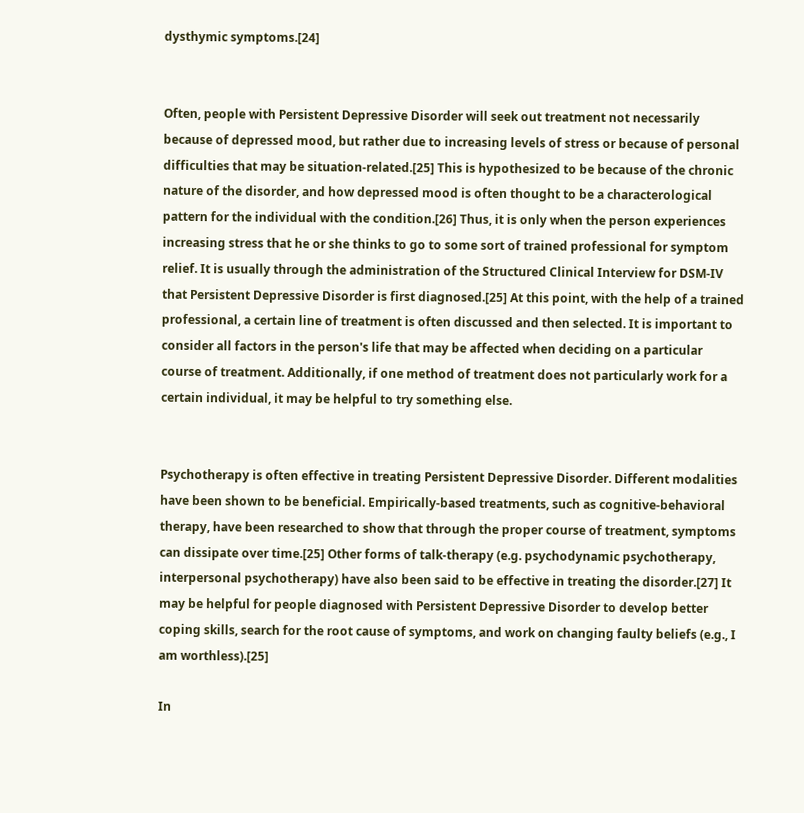dysthymic symptoms.[24]


Often, people with Persistent Depressive Disorder will seek out treatment not necessarily because of depressed mood, but rather due to increasing levels of stress or because of personal difficulties that may be situation-related.[25] This is hypothesized to be because of the chronic nature of the disorder, and how depressed mood is often thought to be a characterological pattern for the individual with the condition.[26] Thus, it is only when the person experiences increasing stress that he or she thinks to go to some sort of trained professional for symptom relief. It is usually through the administration of the Structured Clinical Interview for DSM-IV that Persistent Depressive Disorder is first diagnosed.[25] At this point, with the help of a trained professional, a certain line of treatment is often discussed and then selected. It is important to consider all factors in the person's life that may be affected when deciding on a particular course of treatment. Additionally, if one method of treatment does not particularly work for a certain individual, it may be helpful to try something else.


Psychotherapy is often effective in treating Persistent Depressive Disorder. Different modalities have been shown to be beneficial. Empirically-based treatments, such as cognitive-behavioral therapy, have been researched to show that through the proper course of treatment, symptoms can dissipate over time.[25] Other forms of talk-therapy (e.g. psychodynamic psychotherapy, interpersonal psychotherapy) have also been said to be effective in treating the disorder.[27] It may be helpful for people diagnosed with Persistent Depressive Disorder to develop better coping skills, search for the root cause of symptoms, and work on changing faulty beliefs (e.g., I am worthless).[25]

In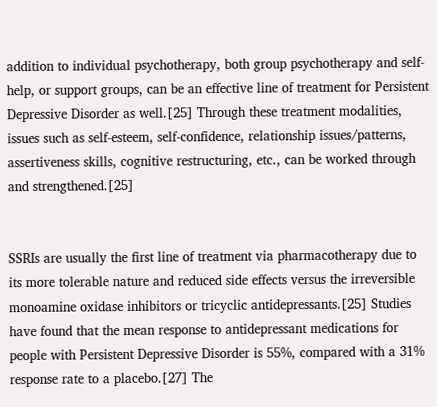addition to individual psychotherapy, both group psychotherapy and self-help, or support groups, can be an effective line of treatment for Persistent Depressive Disorder as well.[25] Through these treatment modalities, issues such as self-esteem, self-confidence, relationship issues/patterns, assertiveness skills, cognitive restructuring, etc., can be worked through and strengthened.[25]


SSRIs are usually the first line of treatment via pharmacotherapy due to its more tolerable nature and reduced side effects versus the irreversible monoamine oxidase inhibitors or tricyclic antidepressants.[25] Studies have found that the mean response to antidepressant medications for people with Persistent Depressive Disorder is 55%, compared with a 31% response rate to a placebo.[27] The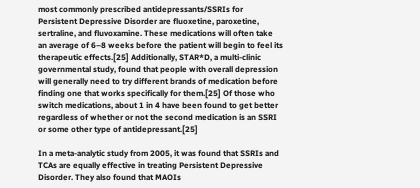most commonly prescribed antidepressants/SSRIs for Persistent Depressive Disorder are fluoxetine, paroxetine, sertraline, and fluvoxamine. These medications will often take an average of 6–8 weeks before the patient will begin to feel its therapeutic effects.[25] Additionally, STAR*D, a multi-clinic governmental study, found that people with overall depression will generally need to try different brands of medication before finding one that works specifically for them.[25] Of those who switch medications, about 1 in 4 have been found to get better regardless of whether or not the second medication is an SSRI or some other type of antidepressant.[25]

In a meta-analytic study from 2005, it was found that SSRIs and TCAs are equally effective in treating Persistent Depressive Disorder. They also found that MAOIs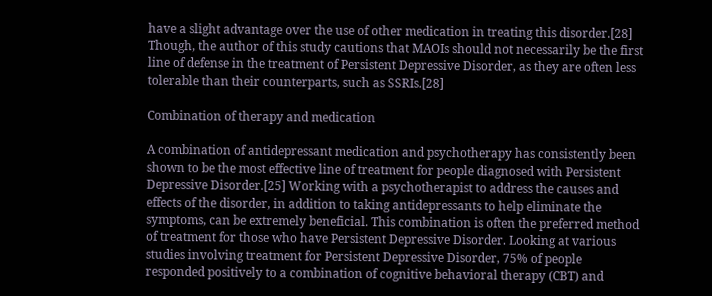have a slight advantage over the use of other medication in treating this disorder.[28] Though, the author of this study cautions that MAOIs should not necessarily be the first line of defense in the treatment of Persistent Depressive Disorder, as they are often less tolerable than their counterparts, such as SSRIs.[28]

Combination of therapy and medication

A combination of antidepressant medication and psychotherapy has consistently been shown to be the most effective line of treatment for people diagnosed with Persistent Depressive Disorder.[25] Working with a psychotherapist to address the causes and effects of the disorder, in addition to taking antidepressants to help eliminate the symptoms, can be extremely beneficial. This combination is often the preferred method of treatment for those who have Persistent Depressive Disorder. Looking at various studies involving treatment for Persistent Depressive Disorder, 75% of people responded positively to a combination of cognitive behavioral therapy (CBT) and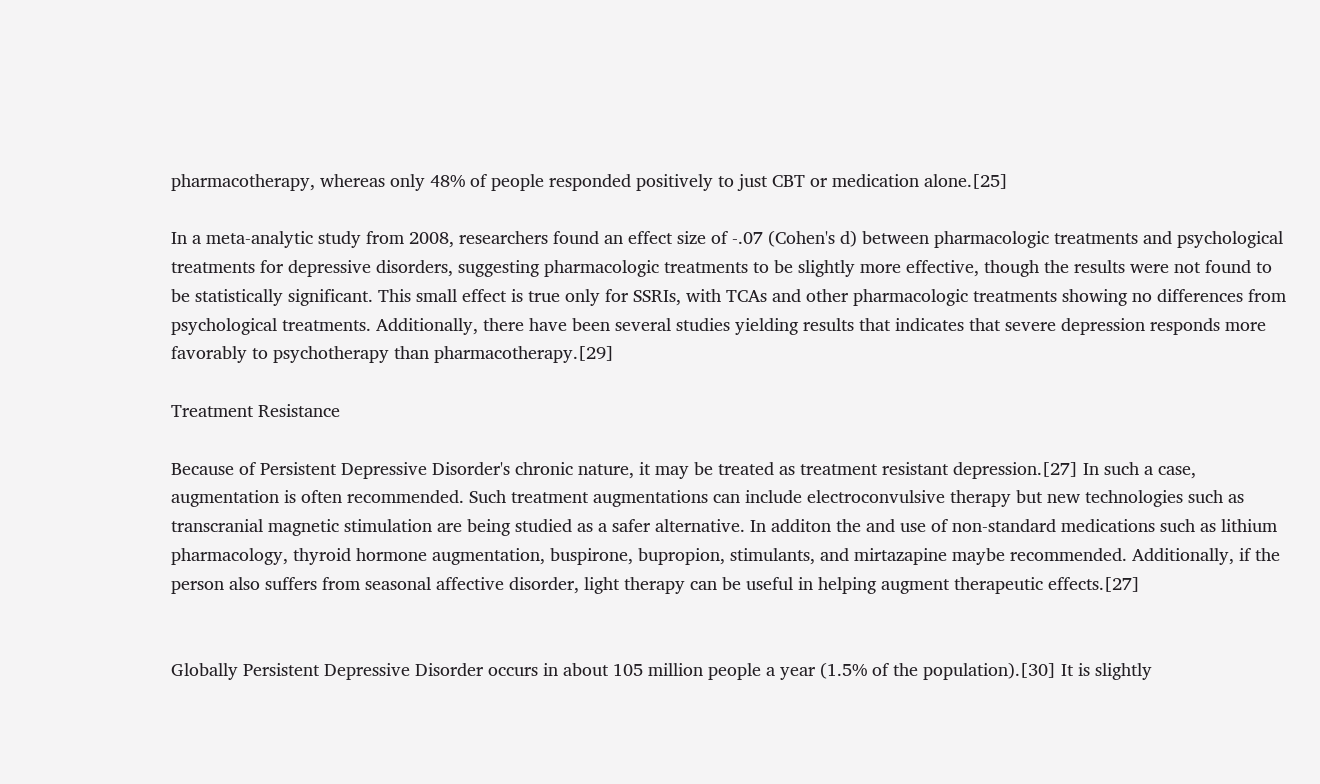pharmacotherapy, whereas only 48% of people responded positively to just CBT or medication alone.[25]

In a meta-analytic study from 2008, researchers found an effect size of -.07 (Cohen's d) between pharmacologic treatments and psychological treatments for depressive disorders, suggesting pharmacologic treatments to be slightly more effective, though the results were not found to be statistically significant. This small effect is true only for SSRIs, with TCAs and other pharmacologic treatments showing no differences from psychological treatments. Additionally, there have been several studies yielding results that indicates that severe depression responds more favorably to psychotherapy than pharmacotherapy.[29]

Treatment Resistance

Because of Persistent Depressive Disorder's chronic nature, it may be treated as treatment resistant depression.[27] In such a case, augmentation is often recommended. Such treatment augmentations can include electroconvulsive therapy but new technologies such as transcranial magnetic stimulation are being studied as a safer alternative. In additon the and use of non-standard medications such as lithium pharmacology, thyroid hormone augmentation, buspirone, bupropion, stimulants, and mirtazapine maybe recommended. Additionally, if the person also suffers from seasonal affective disorder, light therapy can be useful in helping augment therapeutic effects.[27]


Globally Persistent Depressive Disorder occurs in about 105 million people a year (1.5% of the population).[30] It is slightly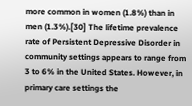more common in women (1.8%) than in men (1.3%).[30] The lifetime prevalence rate of Persistent Depressive Disorder in community settings appears to range from 3 to 6% in the United States. However, in primary care settings the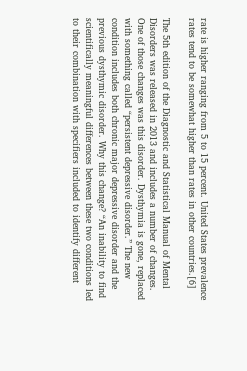rate is higher ranging from 5 to 15 percent. United States prevalence rates tend to be somewhat higher than rates in other countries.[6]

The 5th edition of the Diagnostic and Statistical Manual of Mental Disorders was released in 2013 and includes a number of changes. One of those changes was this disorder. Dysthymia is gone, replaced with something called “persistent depressive disorder.” The new condition includes both chronic major depressive disorder and the previous dysthymic disorder. Why this change? “An inability to find scientifically meaningful differences between these two conditions led to their combination with specifiers included to identify different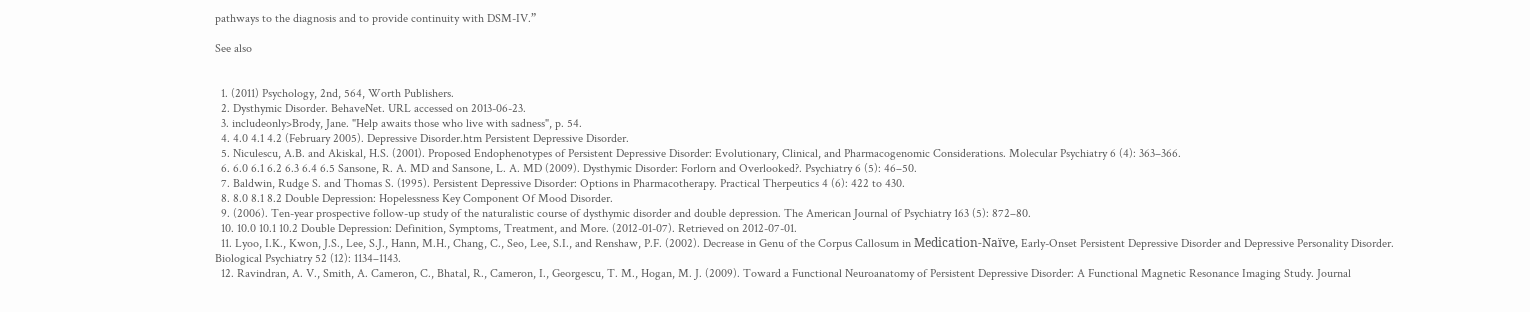pathways to the diagnosis and to provide continuity with DSM-IV.”

See also


  1. (2011) Psychology, 2nd, 564, Worth Publishers.
  2. Dysthymic Disorder. BehaveNet. URL accessed on 2013-06-23.
  3. includeonly>Brody, Jane. "Help awaits those who live with sadness", p. 54.
  4. 4.0 4.1 4.2 (February 2005). Depressive Disorder.htm Persistent Depressive Disorder.
  5. Niculescu, A.B. and Akiskal, H.S. (2001). Proposed Endophenotypes of Persistent Depressive Disorder: Evolutionary, Clinical, and Pharmacogenomic Considerations. Molecular Psychiatry 6 (4): 363–366.
  6. 6.0 6.1 6.2 6.3 6.4 6.5 Sansone, R. A. MD and Sansone, L. A. MD (2009). Dysthymic Disorder: Forlorn and Overlooked?. Psychiatry 6 (5): 46–50.
  7. Baldwin, Rudge S. and Thomas S. (1995). Persistent Depressive Disorder: Options in Pharmacotherapy. Practical Therpeutics 4 (6): 422 to 430.
  8. 8.0 8.1 8.2 Double Depression: Hopelessness Key Component Of Mood Disorder.
  9. (2006). Ten-year prospective follow-up study of the naturalistic course of dysthymic disorder and double depression. The American Journal of Psychiatry 163 (5): 872–80.
  10. 10.0 10.1 10.2 Double Depression: Definition, Symptoms, Treatment, and More. (2012-01-07). Retrieved on 2012-07-01.
  11. Lyoo, I.K., Kwon, J.S., Lee, S.J., Hann, M.H., Chang, C., Seo, Lee, S.I., and Renshaw, P.F. (2002). Decrease in Genu of the Corpus Callosum in Medication-Naïve, Early-Onset Persistent Depressive Disorder and Depressive Personality Disorder. Biological Psychiatry 52 (12): 1134–1143.
  12. Ravindran, A. V., Smith, A. Cameron, C., Bhatal, R., Cameron, I., Georgescu, T. M., Hogan, M. J. (2009). Toward a Functional Neuroanatomy of Persistent Depressive Disorder: A Functional Magnetic Resonance Imaging Study. Journal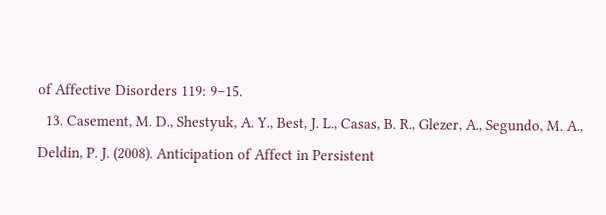of Affective Disorders 119: 9–15.
  13. Casement, M. D., Shestyuk, A. Y., Best, J. L., Casas, B. R., Glezer, A., Segundo, M. A., Deldin, P. J. (2008). Anticipation of Affect in Persistent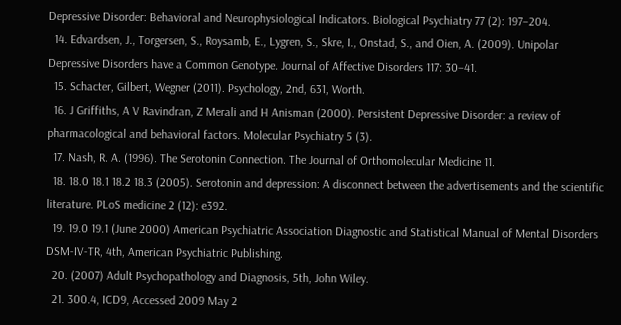Depressive Disorder: Behavioral and Neurophysiological Indicators. Biological Psychiatry 77 (2): 197–204.
  14. Edvardsen, J., Torgersen, S., Roysamb, E., Lygren, S., Skre, I., Onstad, S., and Oien, A. (2009). Unipolar Depressive Disorders have a Common Genotype. Journal of Affective Disorders 117: 30–41.
  15. Schacter, Gilbert, Wegner (2011). Psychology, 2nd, 631, Worth.
  16. J Griffiths, A V Ravindran, Z Merali and H Anisman (2000). Persistent Depressive Disorder: a review of pharmacological and behavioral factors. Molecular Psychiatry 5 (3).
  17. Nash, R. A. (1996). The Serotonin Connection. The Journal of Orthomolecular Medicine 11.
  18. 18.0 18.1 18.2 18.3 (2005). Serotonin and depression: A disconnect between the advertisements and the scientific literature. PLoS medicine 2 (12): e392.
  19. 19.0 19.1 (June 2000) American Psychiatric Association Diagnostic and Statistical Manual of Mental Disorders DSM-IV-TR, 4th, American Psychiatric Publishing.
  20. (2007) Adult Psychopathology and Diagnosis, 5th, John Wiley.
  21. 300.4, ICD9, Accessed 2009 May 2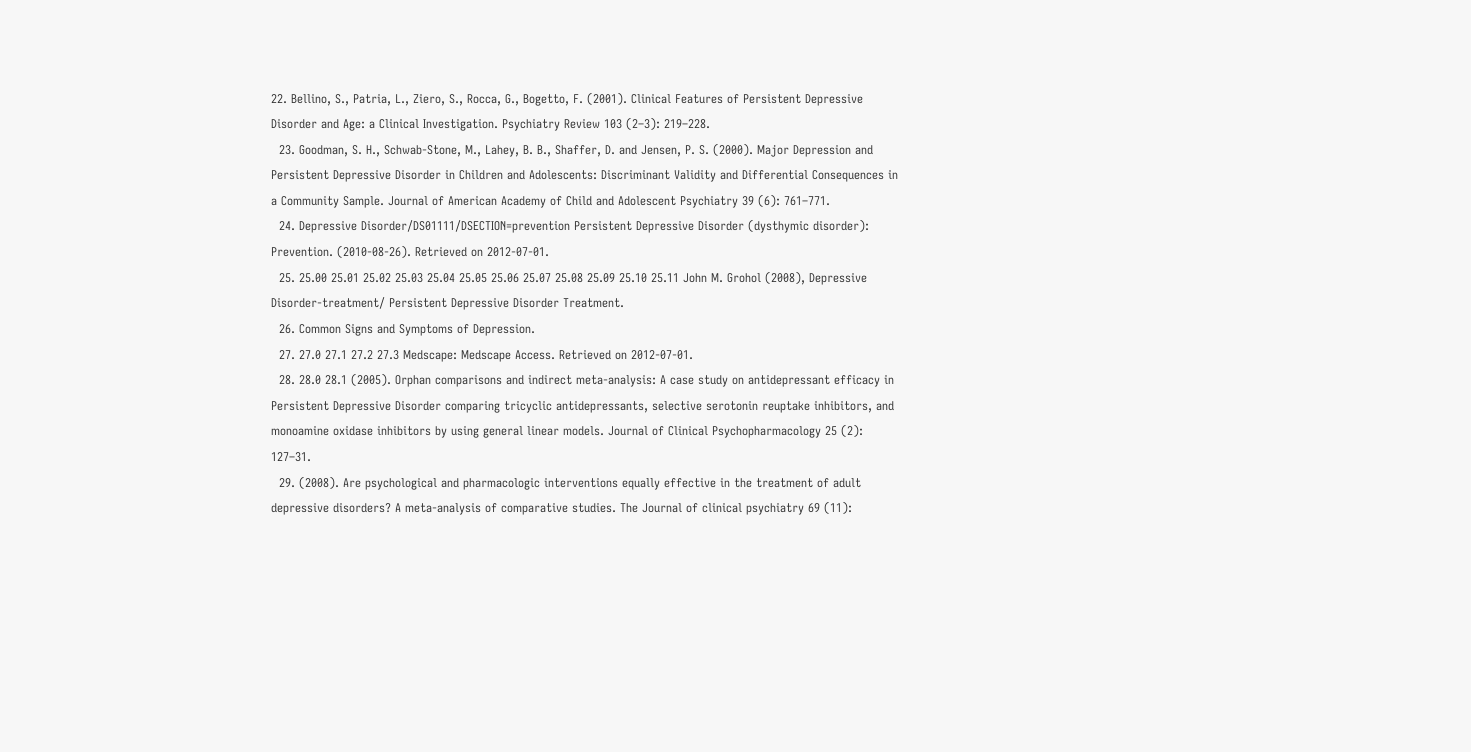22. Bellino, S., Patria, L., Ziero, S., Rocca, G., Bogetto, F. (2001). Clinical Features of Persistent Depressive Disorder and Age: a Clinical Investigation. Psychiatry Review 103 (2–3): 219–228.
  23. Goodman, S. H., Schwab-Stone, M., Lahey, B. B., Shaffer, D. and Jensen, P. S. (2000). Major Depression and Persistent Depressive Disorder in Children and Adolescents: Discriminant Validity and Differential Consequences in a Community Sample. Journal of American Academy of Child and Adolescent Psychiatry 39 (6): 761–771.
  24. Depressive Disorder/DS01111/DSECTION=prevention Persistent Depressive Disorder (dysthymic disorder): Prevention. (2010-08-26). Retrieved on 2012-07-01.
  25. 25.00 25.01 25.02 25.03 25.04 25.05 25.06 25.07 25.08 25.09 25.10 25.11 John M. Grohol (2008), Depressive Disorder-treatment/ Persistent Depressive Disorder Treatment.
  26. Common Signs and Symptoms of Depression.
  27. 27.0 27.1 27.2 27.3 Medscape: Medscape Access. Retrieved on 2012-07-01.
  28. 28.0 28.1 (2005). Orphan comparisons and indirect meta-analysis: A case study on antidepressant efficacy in Persistent Depressive Disorder comparing tricyclic antidepressants, selective serotonin reuptake inhibitors, and monoamine oxidase inhibitors by using general linear models. Journal of Clinical Psychopharmacology 25 (2): 127–31.
  29. (2008). Are psychological and pharmacologic interventions equally effective in the treatment of adult depressive disorders? A meta-analysis of comparative studies. The Journal of clinical psychiatry 69 (11):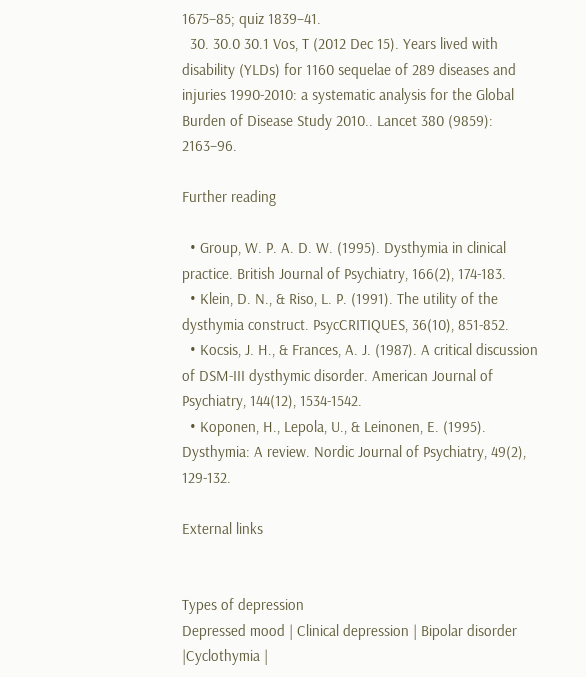1675–85; quiz 1839–41.
  30. 30.0 30.1 Vos, T (2012 Dec 15). Years lived with disability (YLDs) for 1160 sequelae of 289 diseases and injuries 1990-2010: a systematic analysis for the Global Burden of Disease Study 2010.. Lancet 380 (9859): 2163–96.

Further reading

  • Group, W. P. A. D. W. (1995). Dysthymia in clinical practice. British Journal of Psychiatry, 166(2), 174-183.
  • Klein, D. N., & Riso, L. P. (1991). The utility of the dysthymia construct. PsycCRITIQUES, 36(10), 851-852.
  • Kocsis, J. H., & Frances, A. J. (1987). A critical discussion of DSM-III dysthymic disorder. American Journal of Psychiatry, 144(12), 1534-1542.
  • Koponen, H., Lepola, U., & Leinonen, E. (1995). Dysthymia: A review. Nordic Journal of Psychiatry, 49(2), 129-132.

External links


Types of depression
Depressed mood | Clinical depression | Bipolar disorder |Cyclothymia |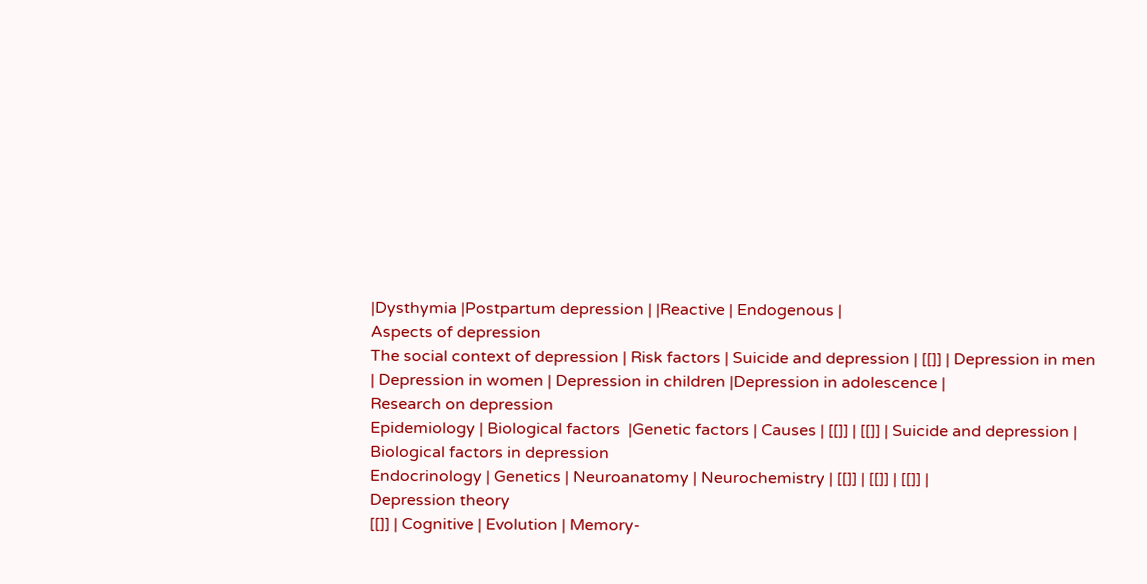|Dysthymia |Postpartum depression | |Reactive | Endogenous |
Aspects of depression
The social context of depression | Risk factors | Suicide and depression | [[]] | Depression in men | Depression in women | Depression in children |Depression in adolescence |
Research on depression
Epidemiology | Biological factors  |Genetic factors | Causes | [[]] | [[]] | Suicide and depression |
Biological factors in depression
Endocrinology | Genetics | Neuroanatomy | Neurochemistry | [[]] | [[]] | [[]] |
Depression theory
[[]] | Cognitive | Evolution | Memory-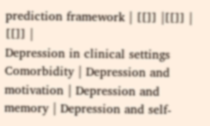prediction framework | [[]] |[[]] | [[]] |
Depression in clinical settings
Comorbidity | Depression and motivation | Depression and memory | Depression and self-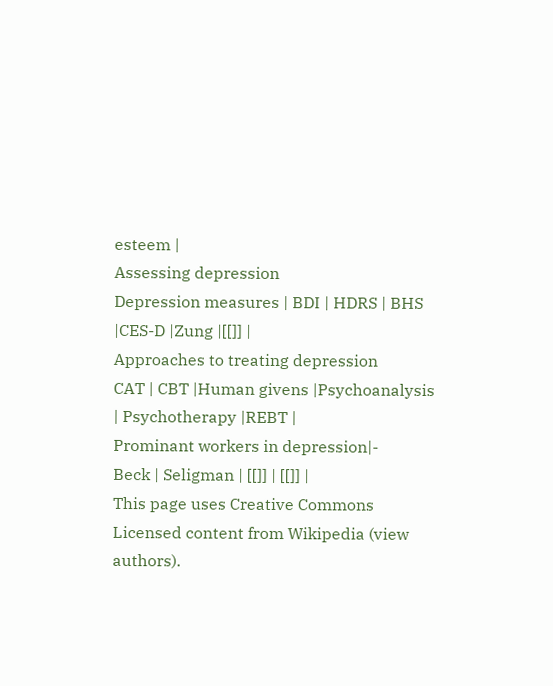esteem |
Assessing depression
Depression measures | BDI | HDRS | BHS |CES-D |Zung |[[]] |
Approaches to treating depression
CAT | CBT |Human givens |Psychoanalysis | Psychotherapy |REBT |
Prominant workers in depression|-
Beck | Seligman | [[]] | [[]] |
This page uses Creative Commons Licensed content from Wikipedia (view authors).